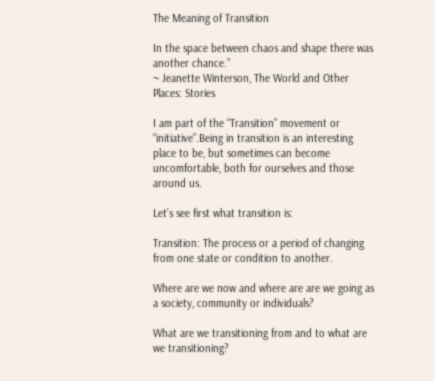The Meaning of Transition

In the space between chaos and shape there was another chance.”
~ Jeanette Winterson, The World and Other Places: Stories

I am part of the “Transition” movement or “initiative”.Being in transition is an interesting place to be, but sometimes can become uncomfortable, both for ourselves and those around us.

Let’s see first what transition is:

Transition: The process or a period of changing from one state or condition to another.

Where are we now and where are are we going as a society, community or individuals?

What are we transitioning from and to what are we transitioning?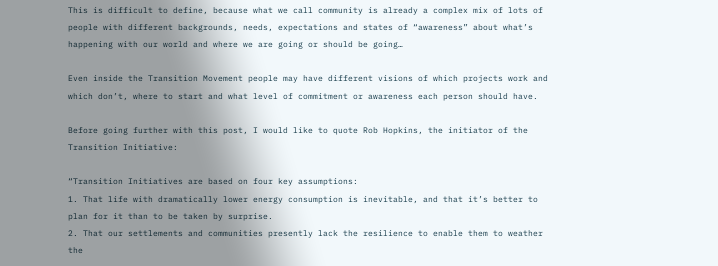This is difficult to define, because what we call community is already a complex mix of lots of people with different backgrounds, needs, expectations and states of “awareness” about what’s happening with our world and where we are going or should be going…

Even inside the Transition Movement people may have different visions of which projects work and which don’t, where to start and what level of commitment or awareness each person should have.

Before going further with this post, I would like to quote Rob Hopkins, the initiator of the Transition Initiative:

“Transition Initiatives are based on four key assumptions:
1. That life with dramatically lower energy consumption is inevitable, and that it’s better to plan for it than to be taken by surprise.
2. That our settlements and communities presently lack the resilience to enable them to weather the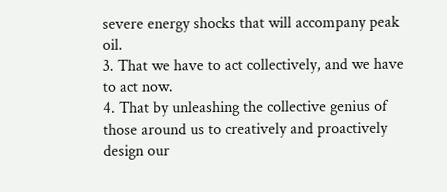severe energy shocks that will accompany peak oil.
3. That we have to act collectively, and we have to act now.
4. That by unleashing the collective genius of those around us to creatively and proactively design our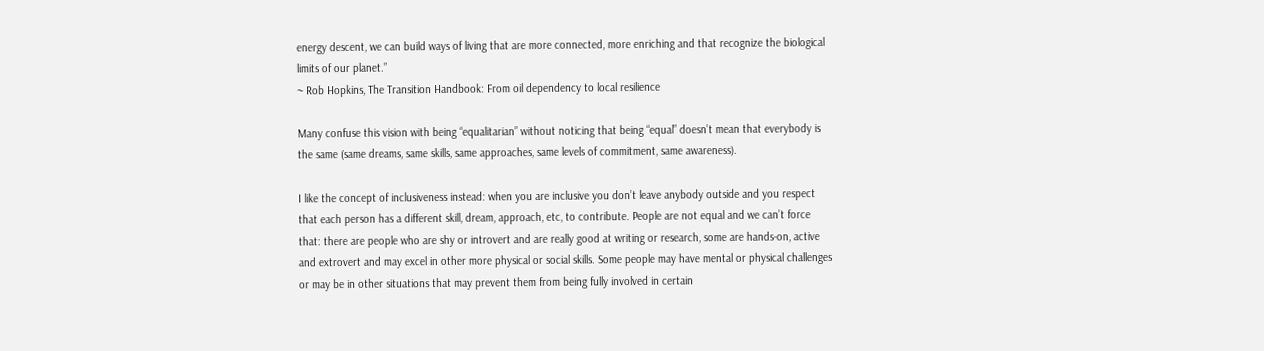energy descent, we can build ways of living that are more connected, more enriching and that recognize the biological limits of our planet.”
~ Rob Hopkins, The Transition Handbook: From oil dependency to local resilience

Many confuse this vision with being “equalitarian” without noticing that being “equal” doesn’t mean that everybody is the same (same dreams, same skills, same approaches, same levels of commitment, same awareness).

I like the concept of inclusiveness instead: when you are inclusive you don’t leave anybody outside and you respect that each person has a different skill, dream, approach, etc, to contribute. People are not equal and we can’t force that: there are people who are shy or introvert and are really good at writing or research, some are hands-on, active and extrovert and may excel in other more physical or social skills. Some people may have mental or physical challenges or may be in other situations that may prevent them from being fully involved in certain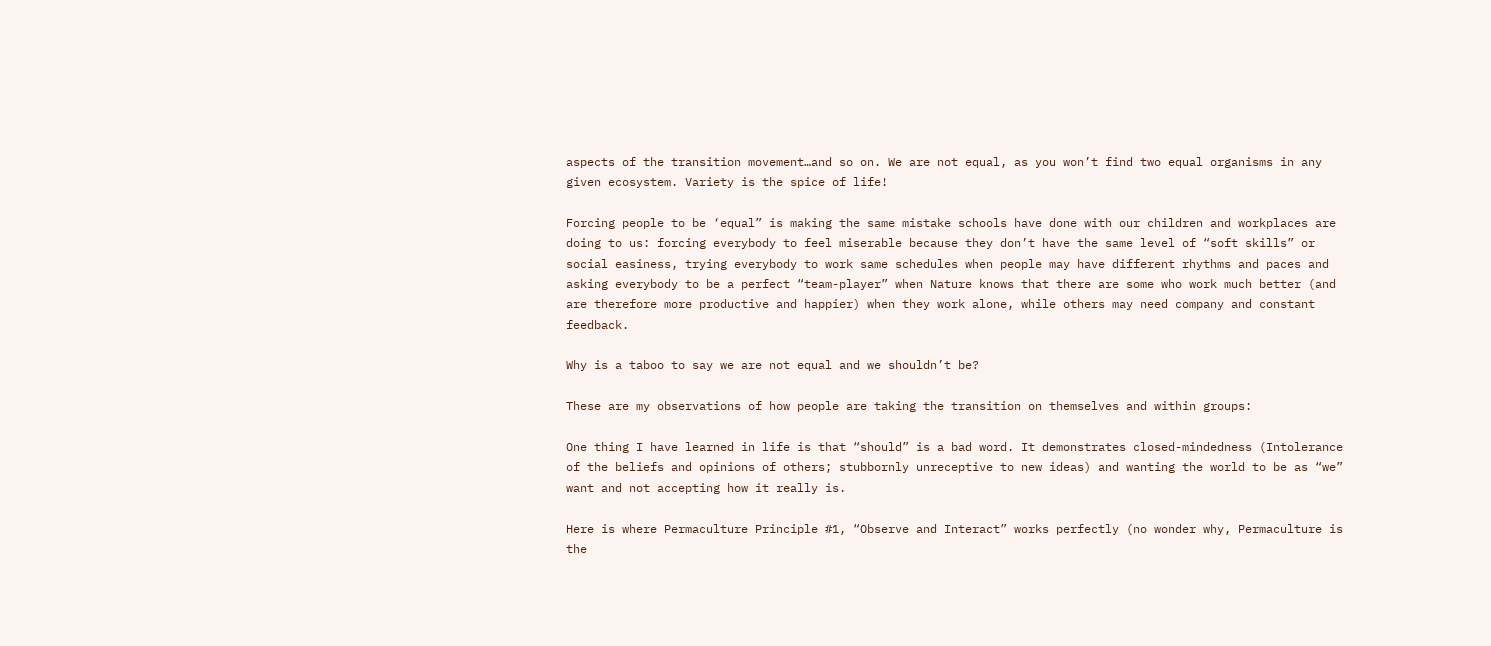aspects of the transition movement…and so on. We are not equal, as you won’t find two equal organisms in any given ecosystem. Variety is the spice of life!

Forcing people to be ‘equal” is making the same mistake schools have done with our children and workplaces are doing to us: forcing everybody to feel miserable because they don’t have the same level of “soft skills” or social easiness, trying everybody to work same schedules when people may have different rhythms and paces and asking everybody to be a perfect “team-player” when Nature knows that there are some who work much better (and are therefore more productive and happier) when they work alone, while others may need company and constant feedback.

Why is a taboo to say we are not equal and we shouldn’t be?

These are my observations of how people are taking the transition on themselves and within groups:

One thing I have learned in life is that “should” is a bad word. It demonstrates closed-mindedness (Intolerance of the beliefs and opinions of others; stubbornly unreceptive to new ideas) and wanting the world to be as “we” want and not accepting how it really is.

Here is where Permaculture Principle #1, “Observe and Interact” works perfectly (no wonder why, Permaculture is the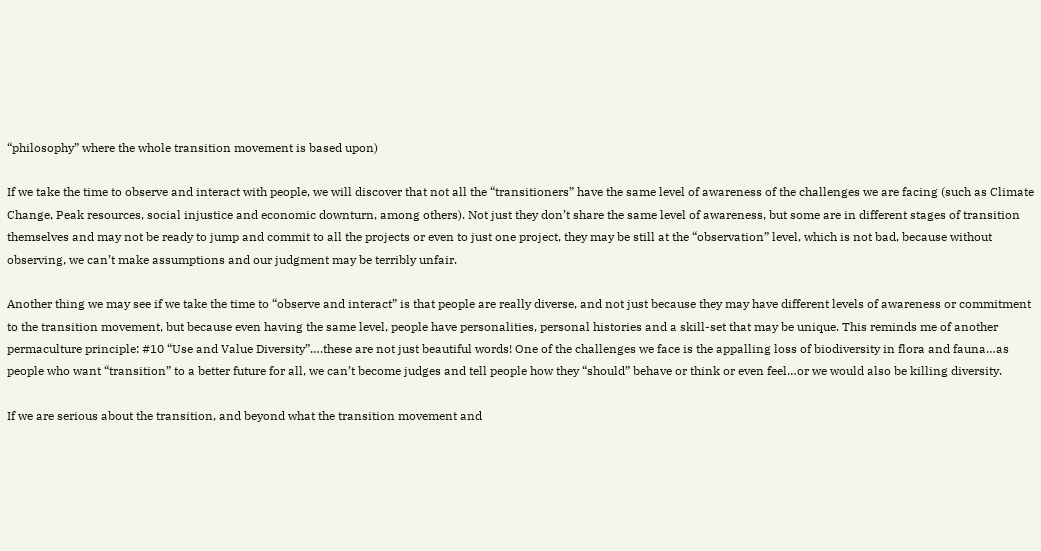“philosophy” where the whole transition movement is based upon)

If we take the time to observe and interact with people, we will discover that not all the “transitioners” have the same level of awareness of the challenges we are facing (such as Climate Change, Peak resources, social injustice and economic downturn, among others). Not just they don’t share the same level of awareness, but some are in different stages of transition themselves and may not be ready to jump and commit to all the projects or even to just one project, they may be still at the “observation” level, which is not bad, because without observing, we can’t make assumptions and our judgment may be terribly unfair.

Another thing we may see if we take the time to “observe and interact” is that people are really diverse, and not just because they may have different levels of awareness or commitment to the transition movement, but because even having the same level, people have personalities, personal histories and a skill-set that may be unique. This reminds me of another permaculture principle: #10 “Use and Value Diversity”….these are not just beautiful words! One of the challenges we face is the appalling loss of biodiversity in flora and fauna…as people who want “transition” to a better future for all, we can’t become judges and tell people how they “should” behave or think or even feel…or we would also be killing diversity.

If we are serious about the transition, and beyond what the transition movement and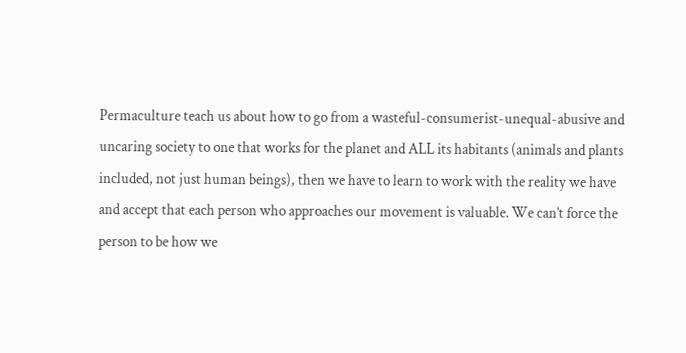Permaculture teach us about how to go from a wasteful-consumerist-unequal-abusive and uncaring society to one that works for the planet and ALL its habitants (animals and plants included, not just human beings), then we have to learn to work with the reality we have and accept that each person who approaches our movement is valuable. We can’t force the person to be how we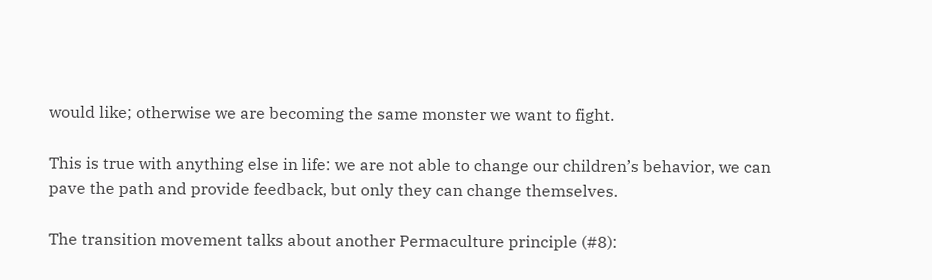would like; otherwise we are becoming the same monster we want to fight.

This is true with anything else in life: we are not able to change our children’s behavior, we can pave the path and provide feedback, but only they can change themselves.

The transition movement talks about another Permaculture principle (#8):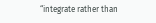“integrate rather than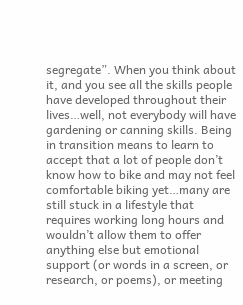segregate”. When you think about it, and you see all the skills people have developed throughout their lives…well, not everybody will have gardening or canning skills. Being in transition means to learn to accept that a lot of people don’t know how to bike and may not feel comfortable biking yet…many are still stuck in a lifestyle that requires working long hours and wouldn’t allow them to offer anything else but emotional support (or words in a screen, or research, or poems), or meeting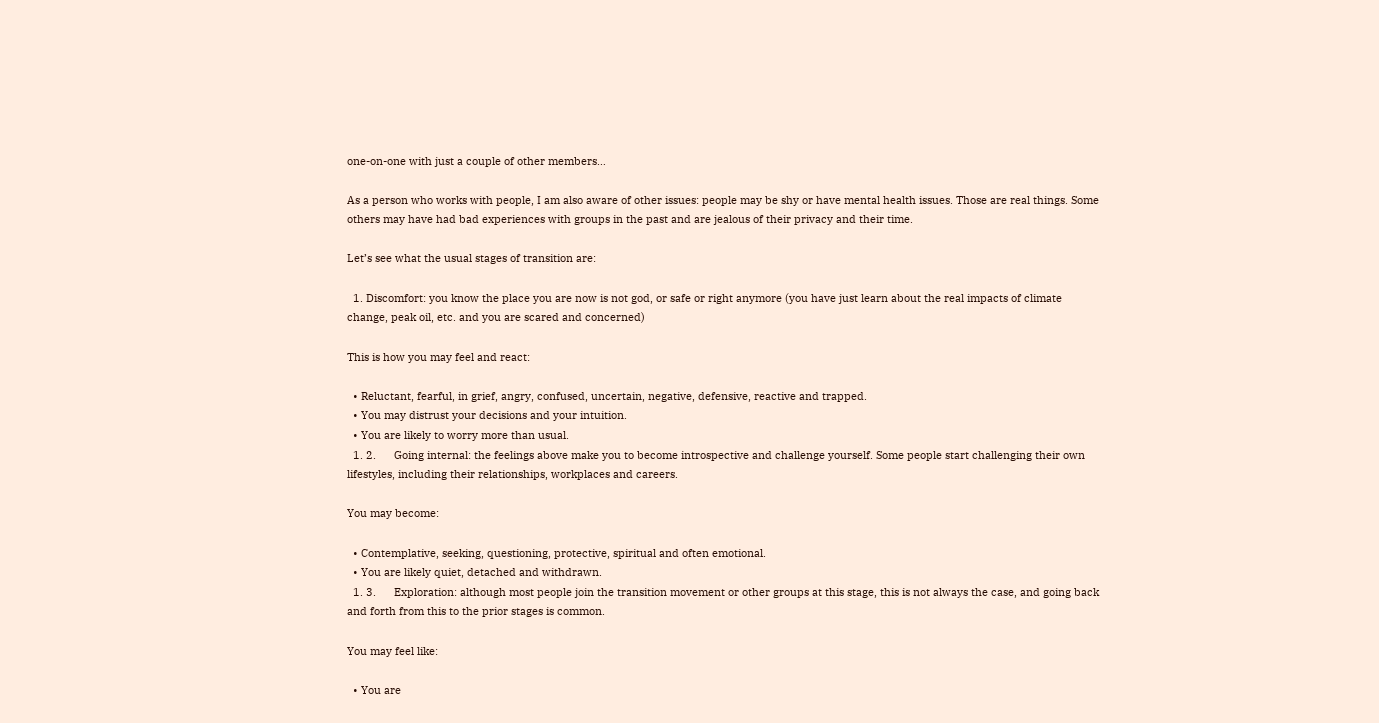one-on-one with just a couple of other members…

As a person who works with people, I am also aware of other issues: people may be shy or have mental health issues. Those are real things. Some others may have had bad experiences with groups in the past and are jealous of their privacy and their time.

Let’s see what the usual stages of transition are:

  1. Discomfort: you know the place you are now is not god, or safe or right anymore (you have just learn about the real impacts of climate change, peak oil, etc. and you are scared and concerned)

This is how you may feel and react:

  • Reluctant, fearful, in grief, angry, confused, uncertain, negative, defensive, reactive and trapped.
  • You may distrust your decisions and your intuition.
  • You are likely to worry more than usual.
  1. 2.      Going internal: the feelings above make you to become introspective and challenge yourself. Some people start challenging their own lifestyles, including their relationships, workplaces and careers.

You may become:

  • Contemplative, seeking, questioning, protective, spiritual and often emotional.
  • You are likely quiet, detached and withdrawn.
  1. 3.      Exploration: although most people join the transition movement or other groups at this stage, this is not always the case, and going back and forth from this to the prior stages is common.

You may feel like:

  • You are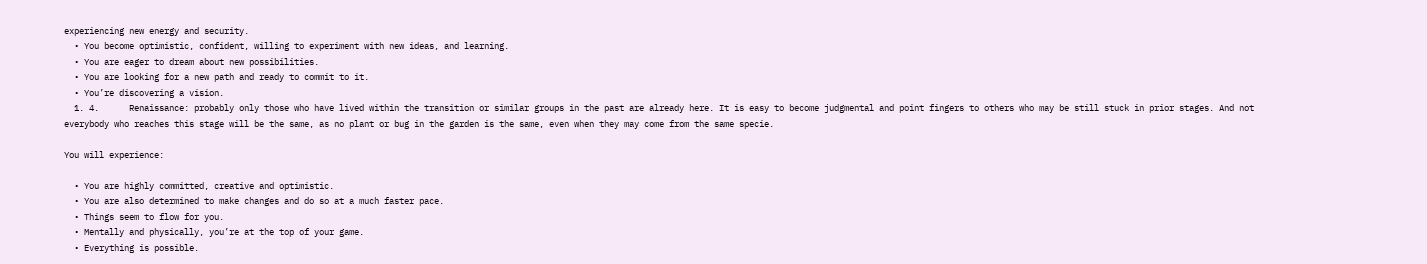experiencing new energy and security.
  • You become optimistic, confident, willing to experiment with new ideas, and learning.
  • You are eager to dream about new possibilities.
  • You are looking for a new path and ready to commit to it.
  • You’re discovering a vision.
  1. 4.      Renaissance: probably only those who have lived within the transition or similar groups in the past are already here. It is easy to become judgmental and point fingers to others who may be still stuck in prior stages. And not everybody who reaches this stage will be the same, as no plant or bug in the garden is the same, even when they may come from the same specie.

You will experience:

  • You are highly committed, creative and optimistic.
  • You are also determined to make changes and do so at a much faster pace.
  • Things seem to flow for you.
  • Mentally and physically, you’re at the top of your game.
  • Everything is possible.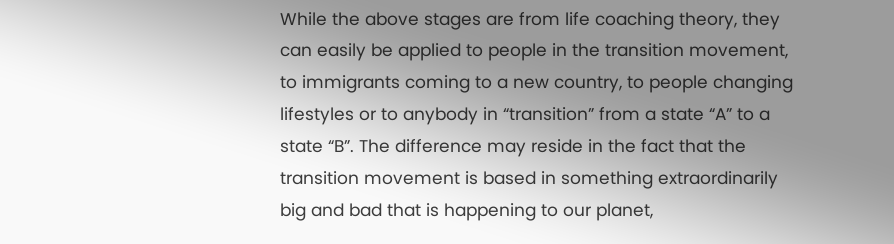While the above stages are from life coaching theory, they can easily be applied to people in the transition movement, to immigrants coming to a new country, to people changing lifestyles or to anybody in “transition” from a state “A” to a state “B”. The difference may reside in the fact that the transition movement is based in something extraordinarily big and bad that is happening to our planet,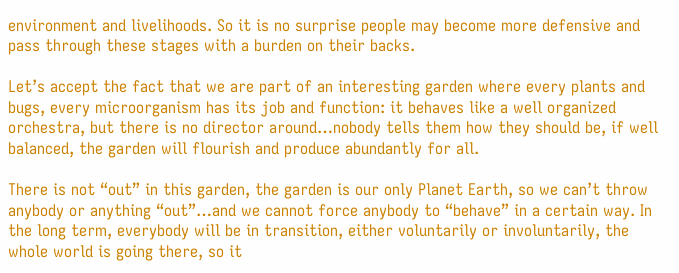environment and livelihoods. So it is no surprise people may become more defensive and pass through these stages with a burden on their backs.

Let’s accept the fact that we are part of an interesting garden where every plants and bugs, every microorganism has its job and function: it behaves like a well organized orchestra, but there is no director around…nobody tells them how they should be, if well balanced, the garden will flourish and produce abundantly for all.

There is not “out” in this garden, the garden is our only Planet Earth, so we can’t throw anybody or anything “out”…and we cannot force anybody to “behave” in a certain way. In the long term, everybody will be in transition, either voluntarily or involuntarily, the whole world is going there, so it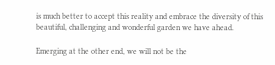is much better to accept this reality and embrace the diversity of this beautiful, challenging and wonderful garden we have ahead.

Emerging at the other end, we will not be the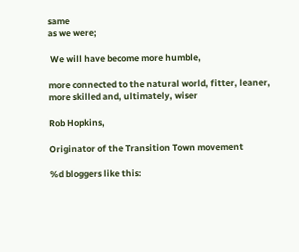same
as we were;

 We will have become more humble,

more connected to the natural world, fitter, leaner,
more skilled and, ultimately, wiser

Rob Hopkins,

Originator of the Transition Town movement

%d bloggers like this: